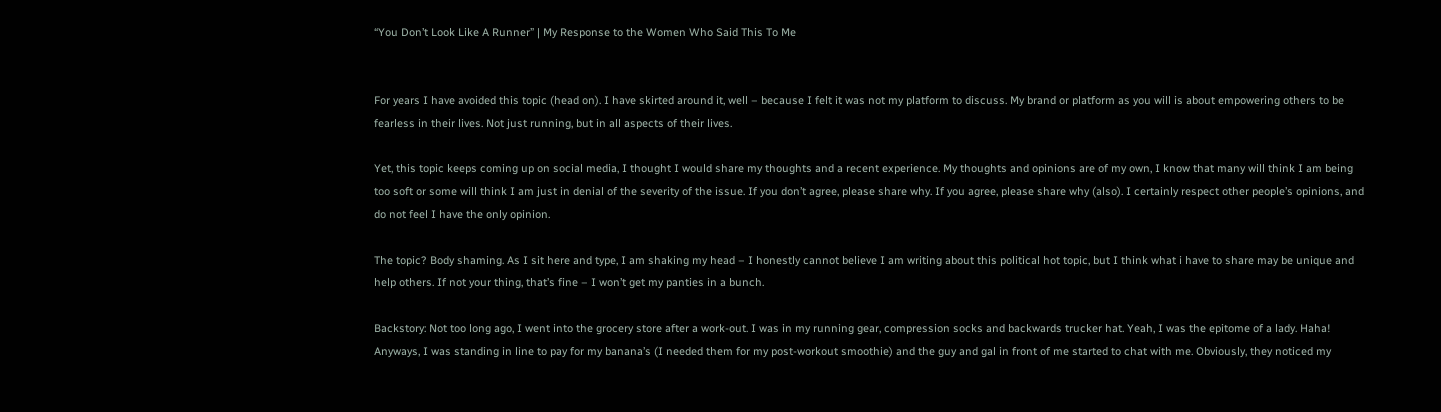“You Don’t Look Like A Runner” | My Response to the Women Who Said This To Me


For years I have avoided this topic (head on). I have skirted around it, well – because I felt it was not my platform to discuss. My brand or platform as you will is about empowering others to be fearless in their lives. Not just running, but in all aspects of their lives.

Yet, this topic keeps coming up on social media, I thought I would share my thoughts and a recent experience. My thoughts and opinions are of my own, I know that many will think I am being too soft or some will think I am just in denial of the severity of the issue. If you don’t agree, please share why. If you agree, please share why (also). I certainly respect other people’s opinions, and do not feel I have the only opinion.

The topic? Body shaming. As I sit here and type, I am shaking my head – I honestly cannot believe I am writing about this political hot topic, but I think what i have to share may be unique and help others. If not your thing, that’s fine – I won’t get my panties in a bunch.

Backstory: Not too long ago, I went into the grocery store after a work-out. I was in my running gear, compression socks and backwards trucker hat. Yeah, I was the epitome of a lady. Haha! Anyways, I was standing in line to pay for my banana’s (I needed them for my post-workout smoothie) and the guy and gal in front of me started to chat with me. Obviously, they noticed my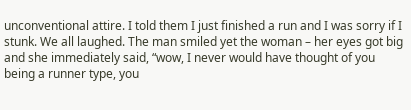unconventional attire. I told them I just finished a run and I was sorry if I stunk. We all laughed. The man smiled yet the woman – her eyes got big and she immediately said, “wow, I never would have thought of you being a runner type, you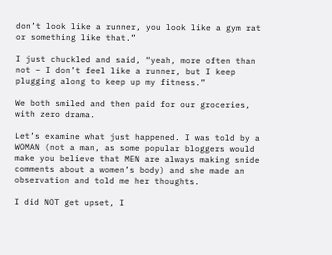don’t look like a runner, you look like a gym rat or something like that.”

I just chuckled and said, “yeah, more often than not – I don’t feel like a runner, but I keep plugging along to keep up my fitness.”

We both smiled and then paid for our groceries, with zero drama.

Let’s examine what just happened. I was told by a WOMAN (not a man, as some popular bloggers would make you believe that MEN are always making snide comments about a women’s body) and she made an observation and told me her thoughts.

I did NOT get upset, I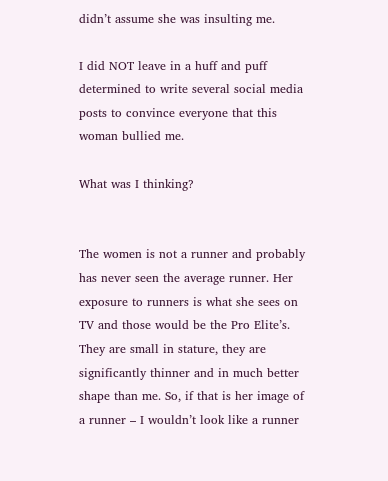didn’t assume she was insulting me.

I did NOT leave in a huff and puff determined to write several social media posts to convince everyone that this woman bullied me.

What was I thinking?


The women is not a runner and probably has never seen the average runner. Her exposure to runners is what she sees on TV and those would be the Pro Elite’s. They are small in stature, they are significantly thinner and in much better shape than me. So, if that is her image of a runner – I wouldn’t look like a runner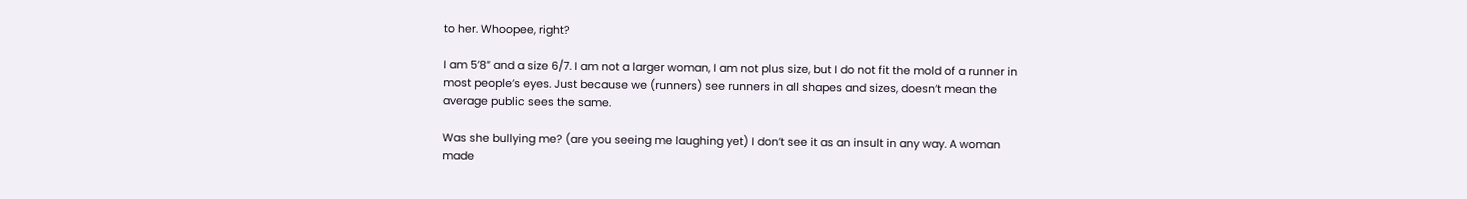to her. Whoopee, right?

I am 5’8” and a size 6/7. I am not a larger woman, I am not plus size, but I do not fit the mold of a runner in most people’s eyes. Just because we (runners) see runners in all shapes and sizes, doesn’t mean the average public sees the same.

Was she bullying me? (are you seeing me laughing yet) I don’t see it as an insult in any way. A woman made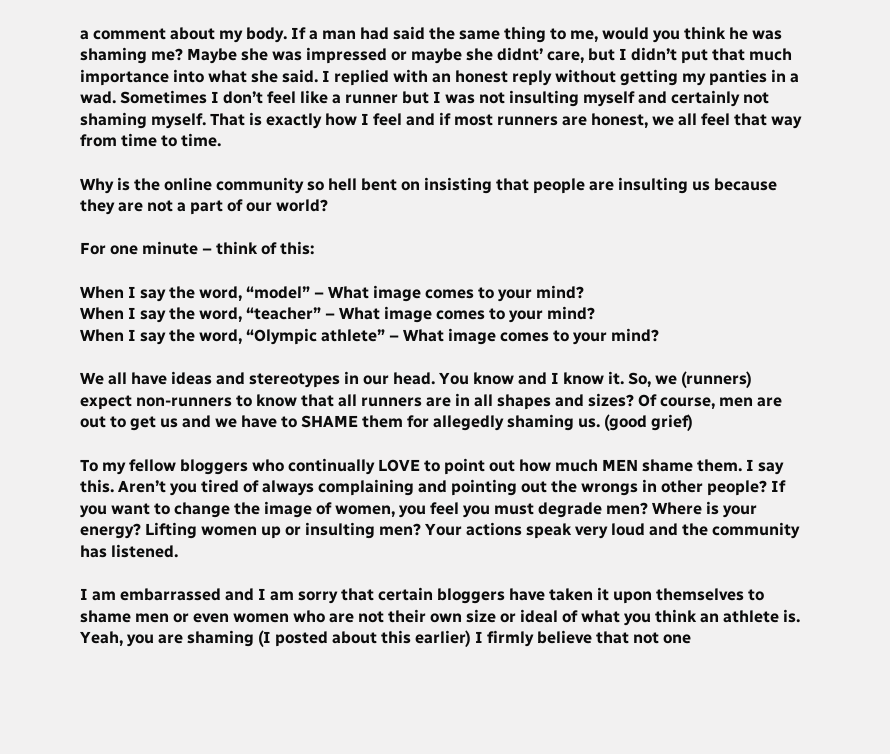a comment about my body. If a man had said the same thing to me, would you think he was shaming me? Maybe she was impressed or maybe she didnt’ care, but I didn’t put that much importance into what she said. I replied with an honest reply without getting my panties in a wad. Sometimes I don’t feel like a runner but I was not insulting myself and certainly not shaming myself. That is exactly how I feel and if most runners are honest, we all feel that way from time to time.

Why is the online community so hell bent on insisting that people are insulting us because they are not a part of our world?

For one minute – think of this:

When I say the word, “model” – What image comes to your mind?
When I say the word, “teacher” – What image comes to your mind?
When I say the word, “Olympic athlete” – What image comes to your mind?

We all have ideas and stereotypes in our head. You know and I know it. So, we (runners) expect non-runners to know that all runners are in all shapes and sizes? Of course, men are out to get us and we have to SHAME them for allegedly shaming us. (good grief)

To my fellow bloggers who continually LOVE to point out how much MEN shame them. I say this. Aren’t you tired of always complaining and pointing out the wrongs in other people? If you want to change the image of women, you feel you must degrade men? Where is your energy? Lifting women up or insulting men? Your actions speak very loud and the community has listened.

I am embarrassed and I am sorry that certain bloggers have taken it upon themselves to shame men or even women who are not their own size or ideal of what you think an athlete is. Yeah, you are shaming (I posted about this earlier) I firmly believe that not one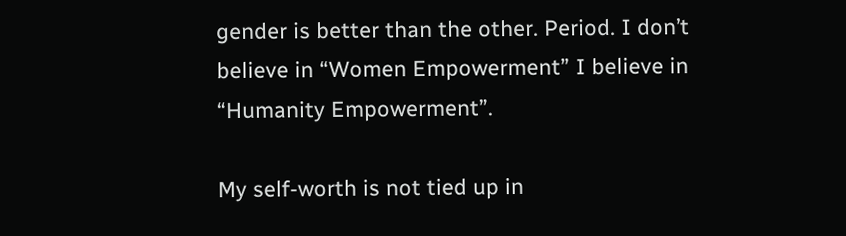gender is better than the other. Period. I don’t believe in “Women Empowerment” I believe in “Humanity Empowerment”.

My self-worth is not tied up in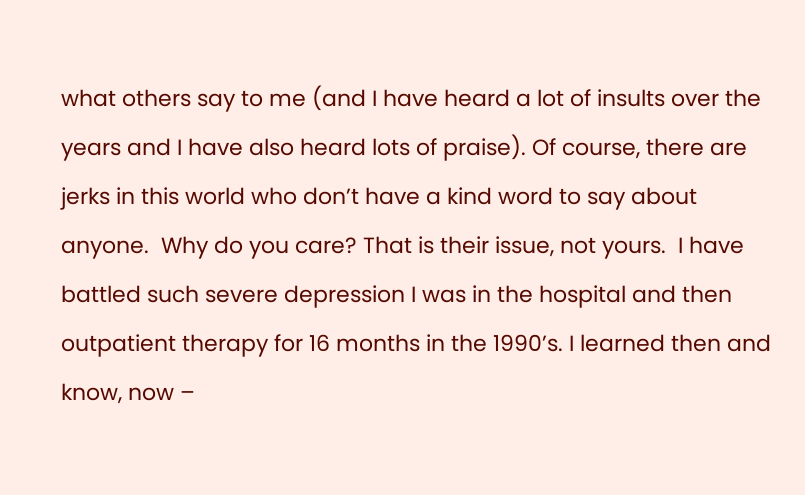what others say to me (and I have heard a lot of insults over the years and I have also heard lots of praise). Of course, there are jerks in this world who don’t have a kind word to say about anyone.  Why do you care? That is their issue, not yours.  I have battled such severe depression I was in the hospital and then outpatient therapy for 16 months in the 1990’s. I learned then and know, now –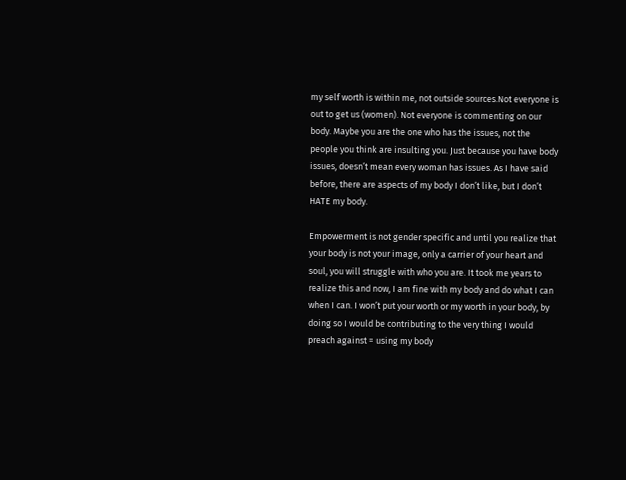my self worth is within me, not outside sources.Not everyone is out to get us (women). Not everyone is commenting on our body. Maybe you are the one who has the issues, not the people you think are insulting you. Just because you have body issues, doesn’t mean every woman has issues. As I have said before, there are aspects of my body I don’t like, but I don’t HATE my body.

Empowerment is not gender specific and until you realize that your body is not your image, only a carrier of your heart and soul, you will struggle with who you are. It took me years to realize this and now, I am fine with my body and do what I can when I can. I won’t put your worth or my worth in your body, by doing so I would be contributing to the very thing I would preach against = using my body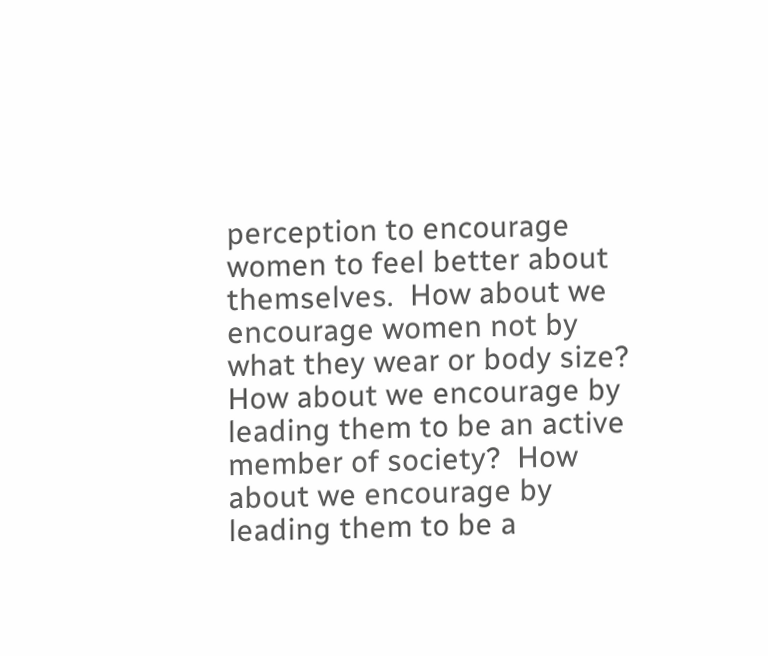perception to encourage women to feel better about themselves.  How about we encourage women not by what they wear or body size?  How about we encourage by leading them to be an active member of society?  How about we encourage by leading them to be a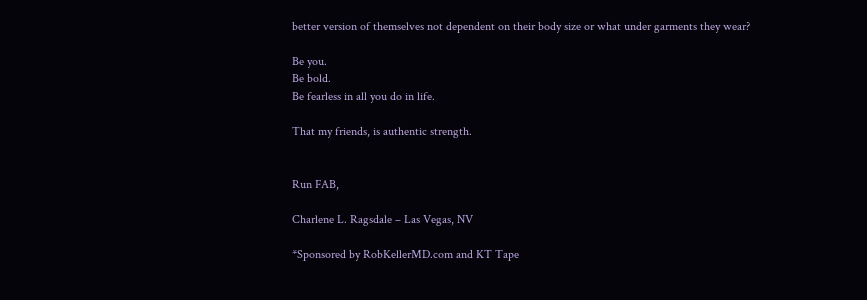better version of themselves not dependent on their body size or what under garments they wear?

Be you.
Be bold.
Be fearless in all you do in life.

That my friends, is authentic strength.


Run FAB,

Charlene L. Ragsdale – Las Vegas, NV

*Sponsored by RobKellerMD.com and KT Tape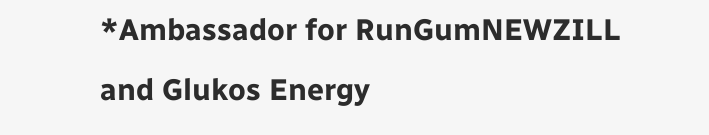*Ambassador for RunGumNEWZILL and Glukos Energy